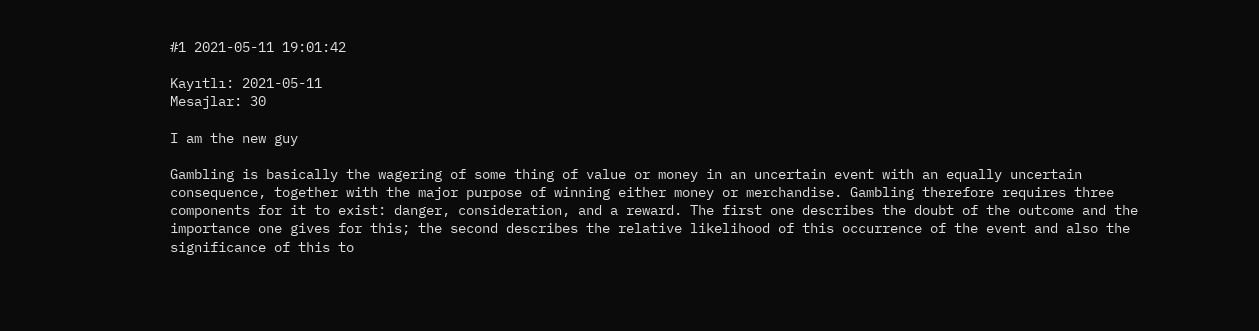#1 2021-05-11 19:01:42

Kayıtlı: 2021-05-11
Mesajlar: 30

I am the new guy

Gambling is basically the wagering of some thing of value or money in an uncertain event with an equally uncertain consequence, together with the major purpose of winning either money or merchandise. Gambling therefore requires three components for it to exist: danger, consideration, and a reward. The first one describes the doubt of the outcome and the importance one gives for this; the second describes the relative likelihood of this occurrence of the event and also the significance of this to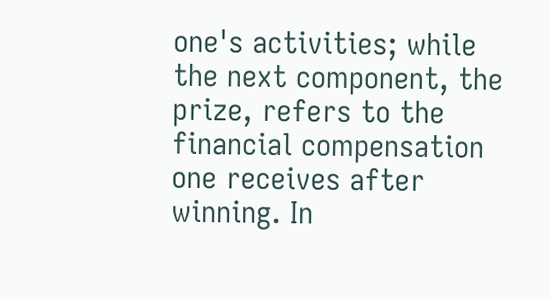one's activities; while the next component, the prize, refers to the financial compensation one receives after winning. In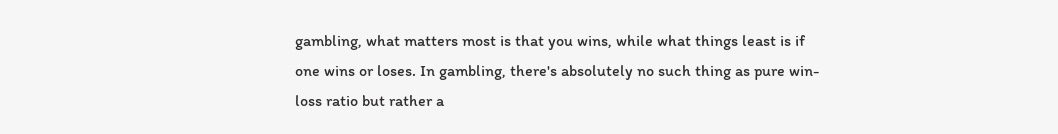gambling, what matters most is that you wins, while what things least is if one wins or loses. In gambling, there's absolutely no such thing as pure win-loss ratio but rather a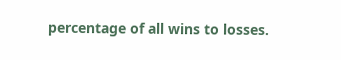percentage of all wins to losses.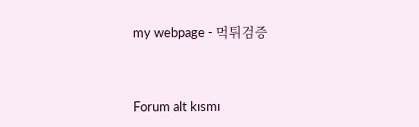my webpage - 먹튀검증


Forum alt kısmı